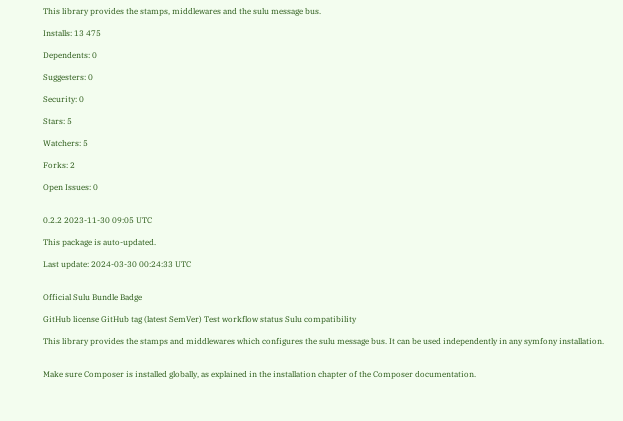This library provides the stamps, middlewares and the sulu message bus.

Installs: 13 475

Dependents: 0

Suggesters: 0

Security: 0

Stars: 5

Watchers: 5

Forks: 2

Open Issues: 0


0.2.2 2023-11-30 09:05 UTC

This package is auto-updated.

Last update: 2024-03-30 00:24:33 UTC


Official Sulu Bundle Badge

GitHub license GitHub tag (latest SemVer) Test workflow status Sulu compatibility

This library provides the stamps and middlewares which configures the sulu message bus. It can be used independently in any symfony installation.


Make sure Composer is installed globally, as explained in the installation chapter of the Composer documentation.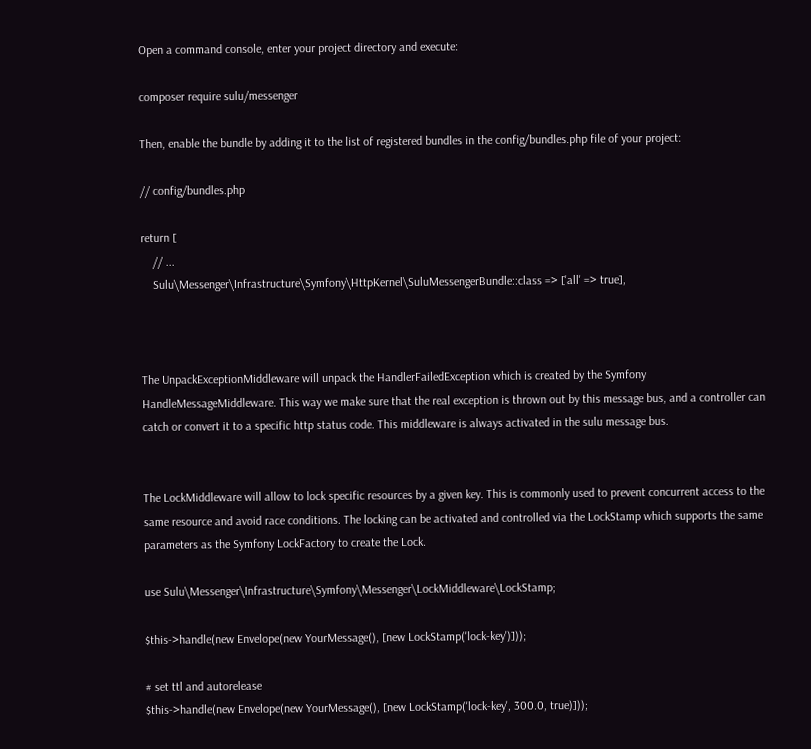Open a command console, enter your project directory and execute:

composer require sulu/messenger

Then, enable the bundle by adding it to the list of registered bundles in the config/bundles.php file of your project:

// config/bundles.php

return [
    // ...
    Sulu\Messenger\Infrastructure\Symfony\HttpKernel\SuluMessengerBundle::class => ['all' => true],



The UnpackExceptionMiddleware will unpack the HandlerFailedException which is created by the Symfony HandleMessageMiddleware. This way we make sure that the real exception is thrown out by this message bus, and a controller can catch or convert it to a specific http status code. This middleware is always activated in the sulu message bus.


The LockMiddleware will allow to lock specific resources by a given key. This is commonly used to prevent concurrent access to the same resource and avoid race conditions. The locking can be activated and controlled via the LockStamp which supports the same parameters as the Symfony LockFactory to create the Lock.

use Sulu\Messenger\Infrastructure\Symfony\Messenger\LockMiddleware\LockStamp;

$this->handle(new Envelope(new YourMessage(), [new LockStamp('lock-key')]));

# set ttl and autorelease
$this->handle(new Envelope(new YourMessage(), [new LockStamp('lock-key', 300.0, true)]));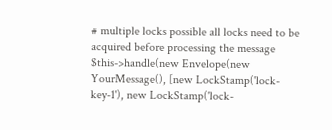# multiple locks possible all locks need to be acquired before processing the message
$this->handle(new Envelope(new YourMessage(), [new LockStamp('lock-key-1'), new LockStamp('lock-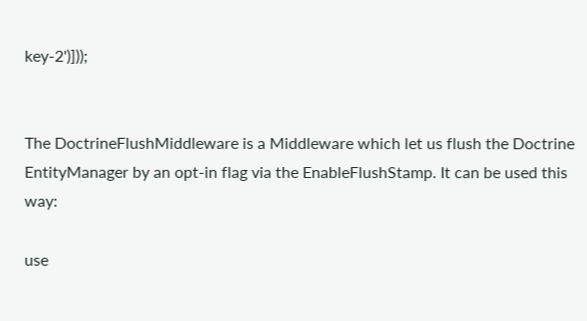key-2')]));


The DoctrineFlushMiddleware is a Middleware which let us flush the Doctrine EntityManager by an opt-in flag via the EnableFlushStamp. It can be used this way:

use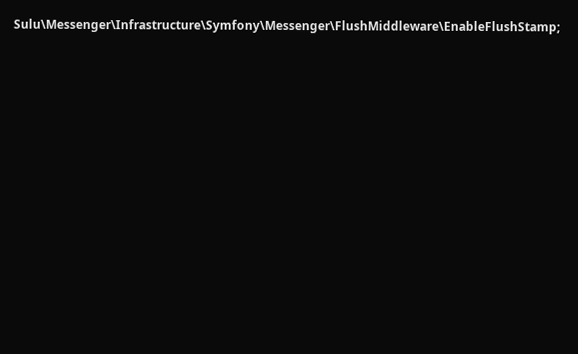Sulu\Messenger\Infrastructure\Symfony\Messenger\FlushMiddleware\EnableFlushStamp;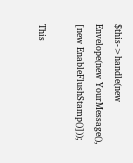$this->handle(new Envelope(new YourMessage(), [new EnableFlushStamp()]));

This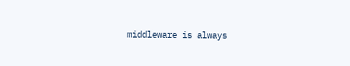middleware is always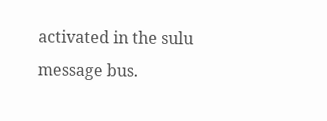activated in the sulu message bus.